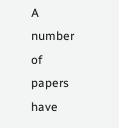A number of papers have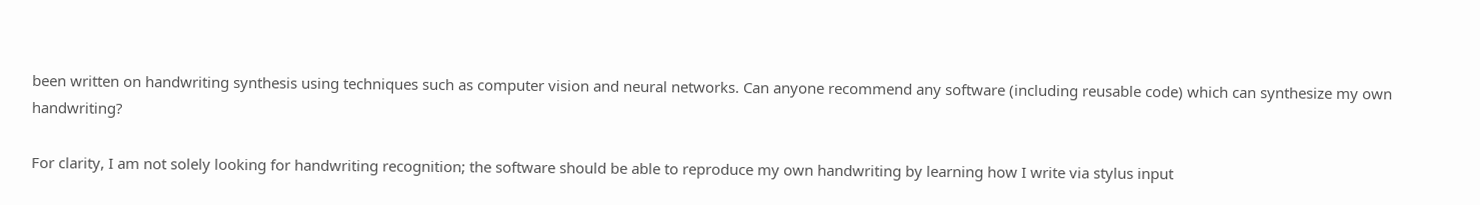been written on handwriting synthesis using techniques such as computer vision and neural networks. Can anyone recommend any software (including reusable code) which can synthesize my own handwriting?

For clarity, I am not solely looking for handwriting recognition; the software should be able to reproduce my own handwriting by learning how I write via stylus input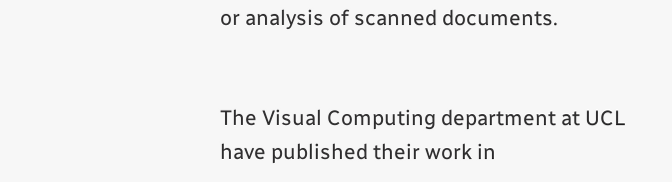or analysis of scanned documents.


The Visual Computing department at UCL have published their work in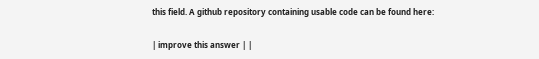this field. A github repository containing usable code can be found here:


| improve this answer | |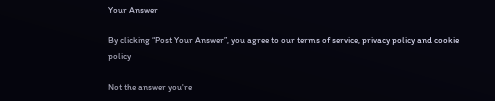Your Answer

By clicking “Post Your Answer”, you agree to our terms of service, privacy policy and cookie policy

Not the answer you're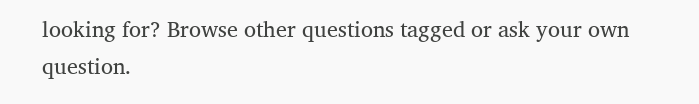looking for? Browse other questions tagged or ask your own question.